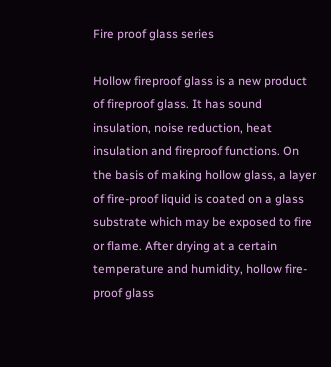Fire proof glass series

Hollow fireproof glass is a new product of fireproof glass. It has sound insulation, noise reduction, heat insulation and fireproof functions. On the basis of making hollow glass, a layer of fire-proof liquid is coated on a glass substrate which may be exposed to fire or flame. After drying at a certain temperature and humidity, hollow fire-proof glass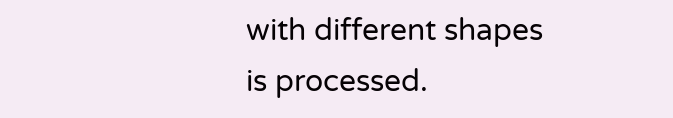with different shapes is processed.